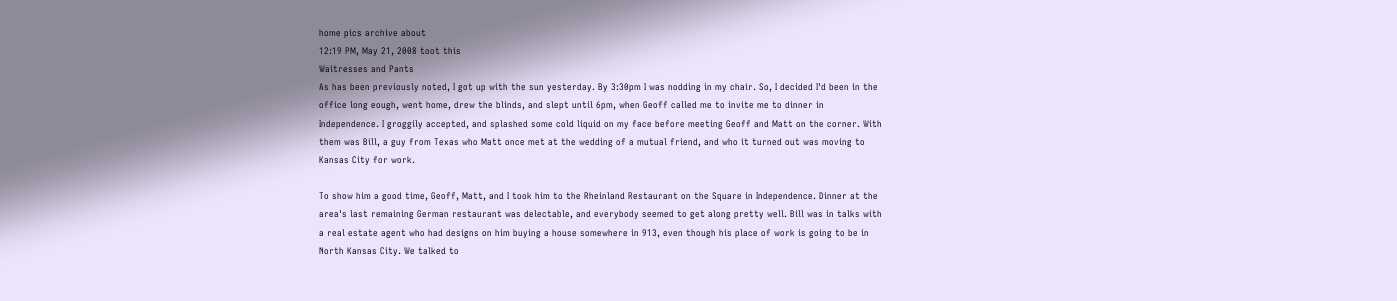home pics archive about
12:19 PM, May 21, 2008 toot this
Waitresses and Pants
As has been previously noted, I got up with the sun yesterday. By 3:30pm I was nodding in my chair. So, I decided I'd been in the office long eough, went home, drew the blinds, and slept until 6pm, when Geoff called me to invite me to dinner in Independence. I groggily accepted, and splashed some cold liquid on my face before meeting Geoff and Matt on the corner. With them was Bill, a guy from Texas who Matt once met at the wedding of a mutual friend, and who it turned out was moving to Kansas City for work.

To show him a good time, Geoff, Matt, and I took him to the Rheinland Restaurant on the Square in Independence. Dinner at the area's last remaining German restaurant was delectable, and everybody seemed to get along pretty well. Bill was in talks with a real estate agent who had designs on him buying a house somewhere in 913, even though his place of work is going to be in North Kansas City. We talked to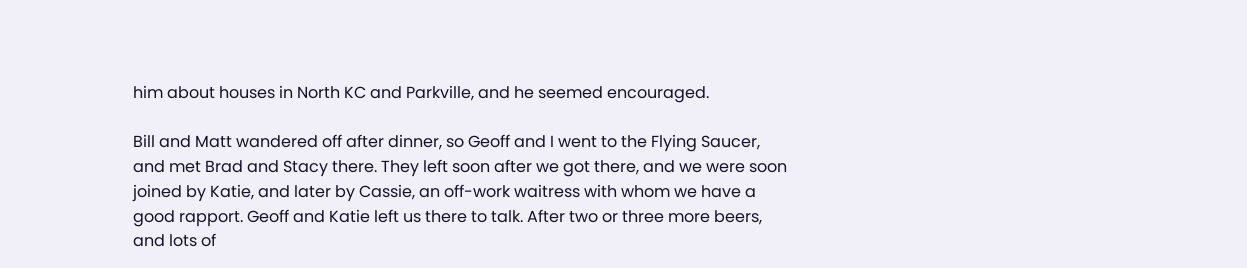him about houses in North KC and Parkville, and he seemed encouraged.

Bill and Matt wandered off after dinner, so Geoff and I went to the Flying Saucer, and met Brad and Stacy there. They left soon after we got there, and we were soon joined by Katie, and later by Cassie, an off-work waitress with whom we have a good rapport. Geoff and Katie left us there to talk. After two or three more beers, and lots of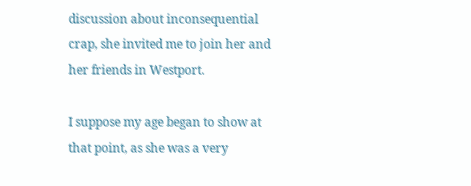discussion about inconsequential crap, she invited me to join her and her friends in Westport.

I suppose my age began to show at that point, as she was a very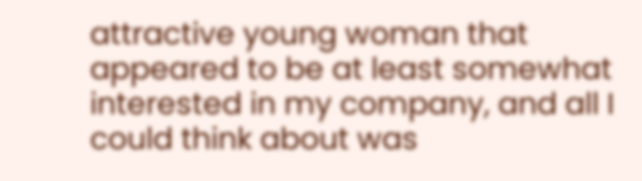attractive young woman that appeared to be at least somewhat interested in my company, and all I could think about was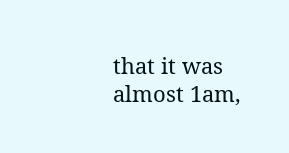that it was almost 1am,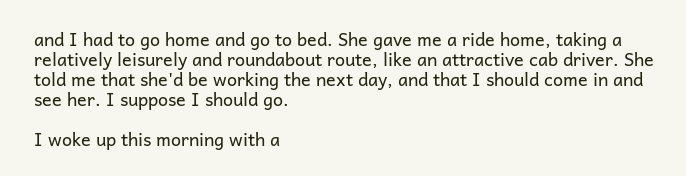and I had to go home and go to bed. She gave me a ride home, taking a relatively leisurely and roundabout route, like an attractive cab driver. She told me that she'd be working the next day, and that I should come in and see her. I suppose I should go.

I woke up this morning with a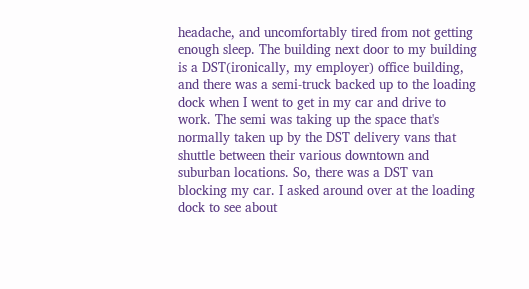headache, and uncomfortably tired from not getting enough sleep. The building next door to my building is a DST(ironically, my employer) office building, and there was a semi-truck backed up to the loading dock when I went to get in my car and drive to work. The semi was taking up the space that's normally taken up by the DST delivery vans that shuttle between their various downtown and suburban locations. So, there was a DST van blocking my car. I asked around over at the loading dock to see about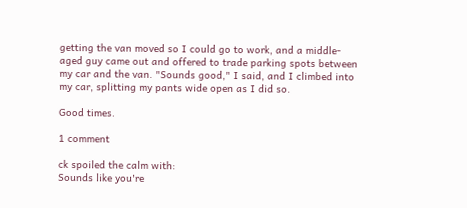getting the van moved so I could go to work, and a middle-aged guy came out and offered to trade parking spots between my car and the van. "Sounds good," I said, and I climbed into my car, splitting my pants wide open as I did so.

Good times.

1 comment

ck spoiled the calm with:
Sounds like you're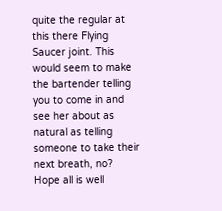quite the regular at this there Flying Saucer joint. This would seem to make the bartender telling you to come in and see her about as natural as telling someone to take their next breath, no? Hope all is well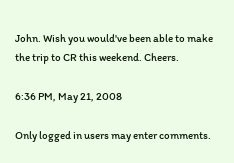John. Wish you would've been able to make the trip to CR this weekend. Cheers.

6:36 PM, May 21, 2008

Only logged in users may enter comments.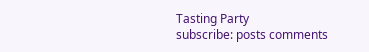Tasting Party
subscribe: posts comments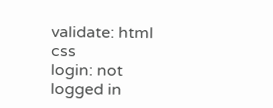validate: html css
login: not logged in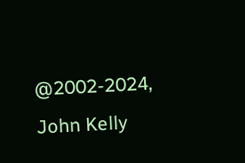@2002-2024, John Kelly